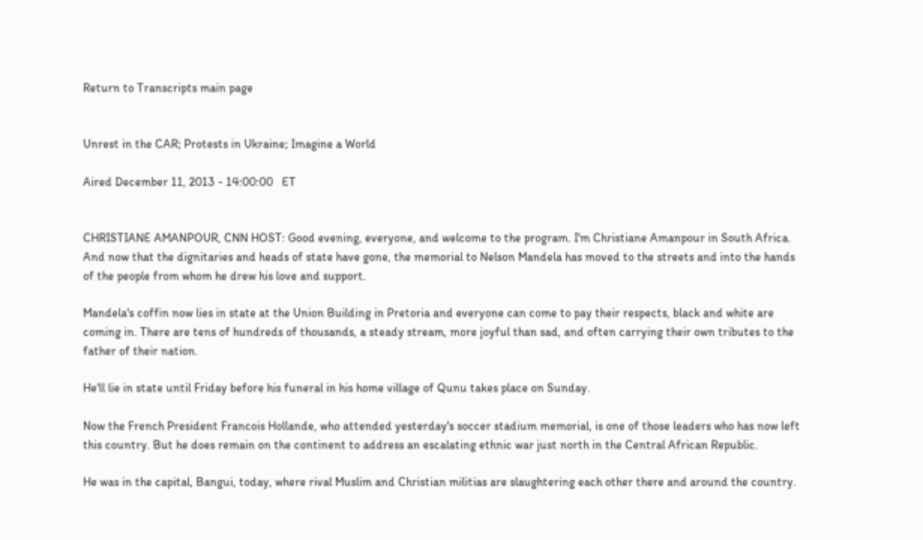Return to Transcripts main page


Unrest in the CAR; Protests in Ukraine; Imagine a World

Aired December 11, 2013 - 14:00:00   ET


CHRISTIANE AMANPOUR, CNN HOST: Good evening, everyone, and welcome to the program. I'm Christiane Amanpour in South Africa. And now that the dignitaries and heads of state have gone, the memorial to Nelson Mandela has moved to the streets and into the hands of the people from whom he drew his love and support.

Mandela's coffin now lies in state at the Union Building in Pretoria and everyone can come to pay their respects, black and white are coming in. There are tens of hundreds of thousands, a steady stream, more joyful than sad, and often carrying their own tributes to the father of their nation.

He'll lie in state until Friday before his funeral in his home village of Qunu takes place on Sunday.

Now the French President Francois Hollande, who attended yesterday's soccer stadium memorial, is one of those leaders who has now left this country. But he does remain on the continent to address an escalating ethnic war just north in the Central African Republic.

He was in the capital, Bangui, today, where rival Muslim and Christian militias are slaughtering each other there and around the country.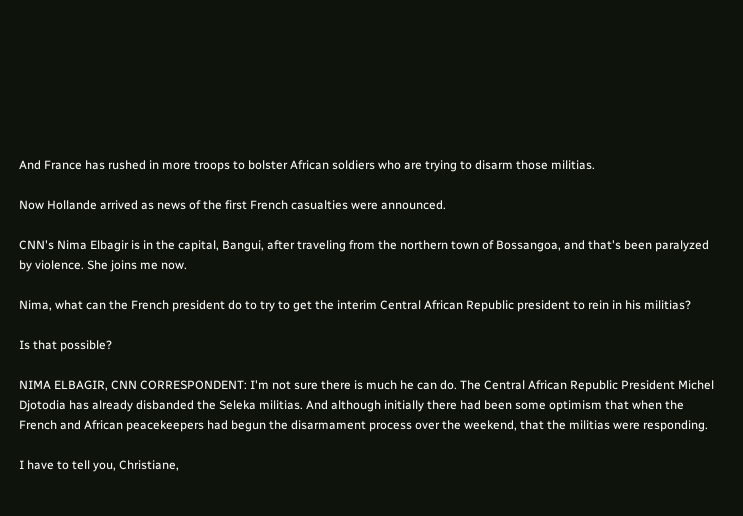And France has rushed in more troops to bolster African soldiers who are trying to disarm those militias.

Now Hollande arrived as news of the first French casualties were announced.

CNN's Nima Elbagir is in the capital, Bangui, after traveling from the northern town of Bossangoa, and that's been paralyzed by violence. She joins me now.

Nima, what can the French president do to try to get the interim Central African Republic president to rein in his militias?

Is that possible?

NIMA ELBAGIR, CNN CORRESPONDENT: I'm not sure there is much he can do. The Central African Republic President Michel Djotodia has already disbanded the Seleka militias. And although initially there had been some optimism that when the French and African peacekeepers had begun the disarmament process over the weekend, that the militias were responding.

I have to tell you, Christiane,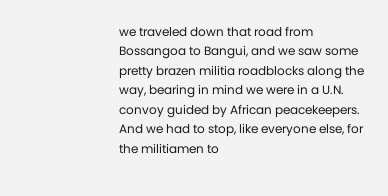we traveled down that road from Bossangoa to Bangui, and we saw some pretty brazen militia roadblocks along the way, bearing in mind we were in a U.N. convoy guided by African peacekeepers. And we had to stop, like everyone else, for the militiamen to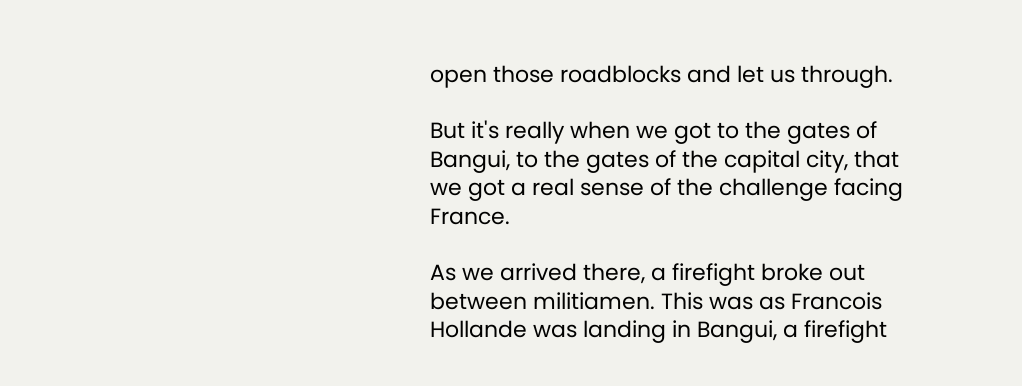open those roadblocks and let us through.

But it's really when we got to the gates of Bangui, to the gates of the capital city, that we got a real sense of the challenge facing France.

As we arrived there, a firefight broke out between militiamen. This was as Francois Hollande was landing in Bangui, a firefight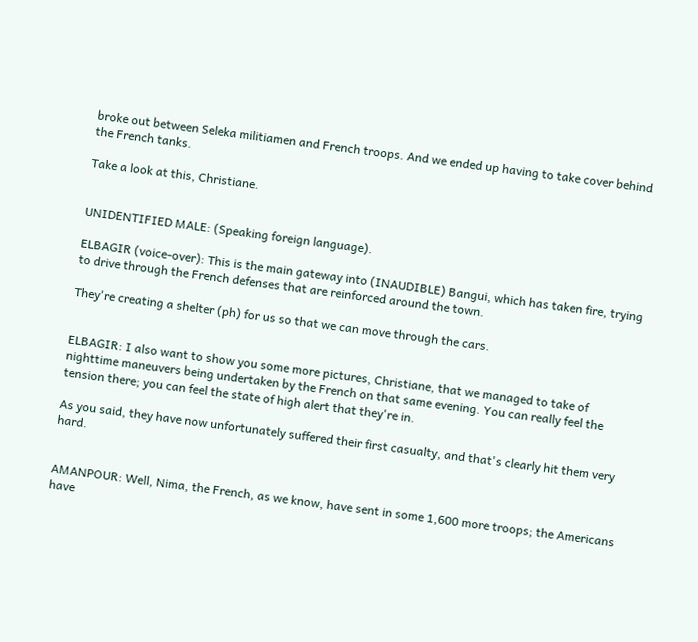broke out between Seleka militiamen and French troops. And we ended up having to take cover behind the French tanks.

Take a look at this, Christiane.


UNIDENTIFIED MALE: (Speaking foreign language).

ELBAGIR (voice-over): This is the main gateway into (INAUDIBLE) Bangui, which has taken fire, trying to drive through the French defenses that are reinforced around the town.

They're creating a shelter (ph) for us so that we can move through the cars.


ELBAGIR: I also want to show you some more pictures, Christiane, that we managed to take of nighttime maneuvers being undertaken by the French on that same evening. You can really feel the tension there; you can feel the state of high alert that they're in.

As you said, they have now unfortunately suffered their first casualty, and that's clearly hit them very hard.


AMANPOUR: Well, Nima, the French, as we know, have sent in some 1,600 more troops; the Americans have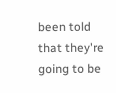been told that they're going to be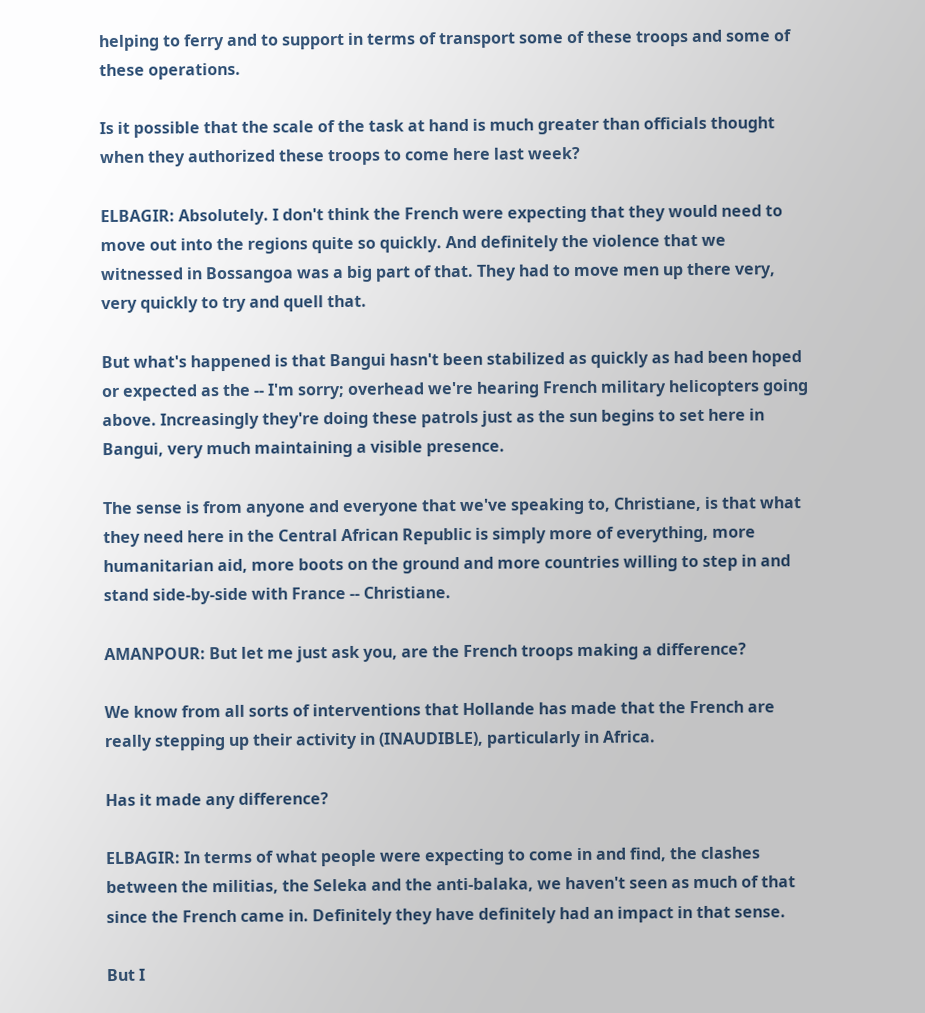helping to ferry and to support in terms of transport some of these troops and some of these operations.

Is it possible that the scale of the task at hand is much greater than officials thought when they authorized these troops to come here last week?

ELBAGIR: Absolutely. I don't think the French were expecting that they would need to move out into the regions quite so quickly. And definitely the violence that we witnessed in Bossangoa was a big part of that. They had to move men up there very, very quickly to try and quell that.

But what's happened is that Bangui hasn't been stabilized as quickly as had been hoped or expected as the -- I'm sorry; overhead we're hearing French military helicopters going above. Increasingly they're doing these patrols just as the sun begins to set here in Bangui, very much maintaining a visible presence.

The sense is from anyone and everyone that we've speaking to, Christiane, is that what they need here in the Central African Republic is simply more of everything, more humanitarian aid, more boots on the ground and more countries willing to step in and stand side-by-side with France -- Christiane.

AMANPOUR: But let me just ask you, are the French troops making a difference?

We know from all sorts of interventions that Hollande has made that the French are really stepping up their activity in (INAUDIBLE), particularly in Africa.

Has it made any difference?

ELBAGIR: In terms of what people were expecting to come in and find, the clashes between the militias, the Seleka and the anti-balaka, we haven't seen as much of that since the French came in. Definitely they have definitely had an impact in that sense.

But I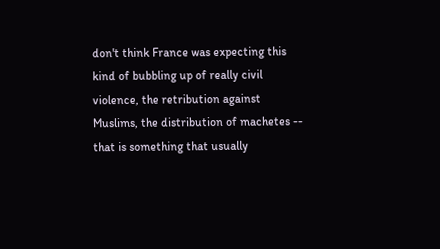don't think France was expecting this kind of bubbling up of really civil violence, the retribution against Muslims, the distribution of machetes -- that is something that usually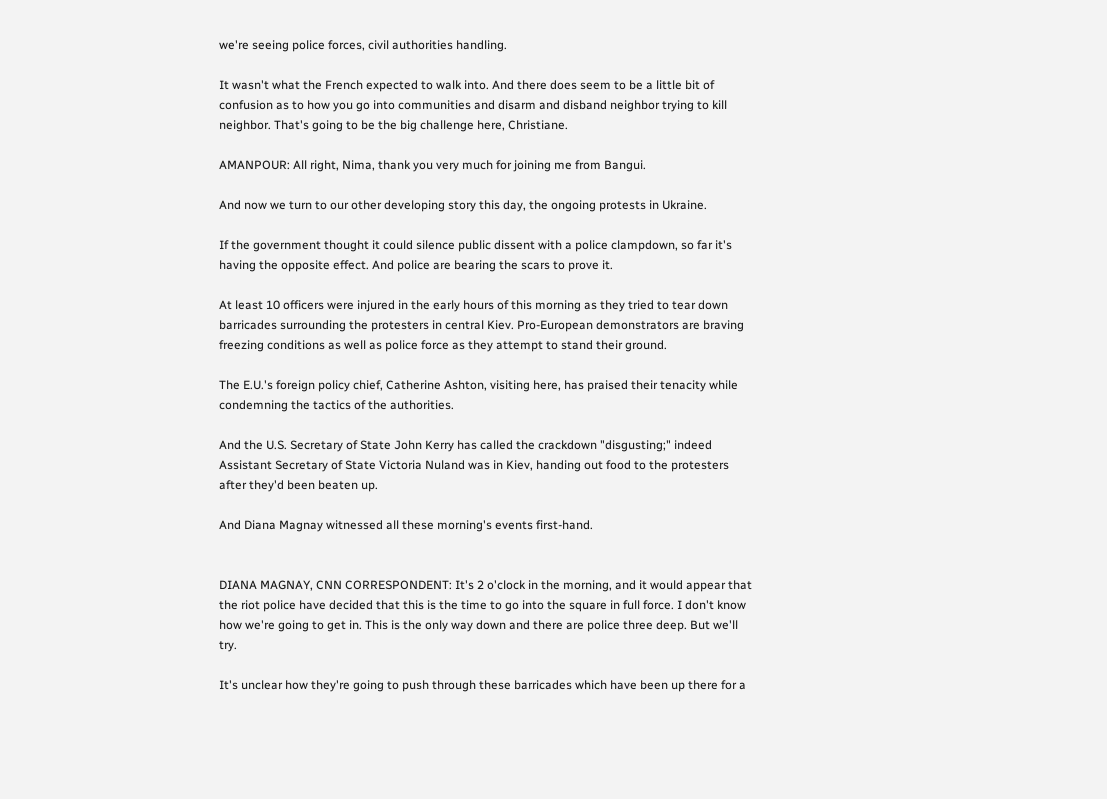we're seeing police forces, civil authorities handling.

It wasn't what the French expected to walk into. And there does seem to be a little bit of confusion as to how you go into communities and disarm and disband neighbor trying to kill neighbor. That's going to be the big challenge here, Christiane.

AMANPOUR: All right, Nima, thank you very much for joining me from Bangui.

And now we turn to our other developing story this day, the ongoing protests in Ukraine.

If the government thought it could silence public dissent with a police clampdown, so far it's having the opposite effect. And police are bearing the scars to prove it.

At least 10 officers were injured in the early hours of this morning as they tried to tear down barricades surrounding the protesters in central Kiev. Pro-European demonstrators are braving freezing conditions as well as police force as they attempt to stand their ground.

The E.U.'s foreign policy chief, Catherine Ashton, visiting here, has praised their tenacity while condemning the tactics of the authorities.

And the U.S. Secretary of State John Kerry has called the crackdown "disgusting;" indeed Assistant Secretary of State Victoria Nuland was in Kiev, handing out food to the protesters after they'd been beaten up.

And Diana Magnay witnessed all these morning's events first-hand.


DIANA MAGNAY, CNN CORRESPONDENT: It's 2 o'clock in the morning, and it would appear that the riot police have decided that this is the time to go into the square in full force. I don't know how we're going to get in. This is the only way down and there are police three deep. But we'll try.

It's unclear how they're going to push through these barricades which have been up there for a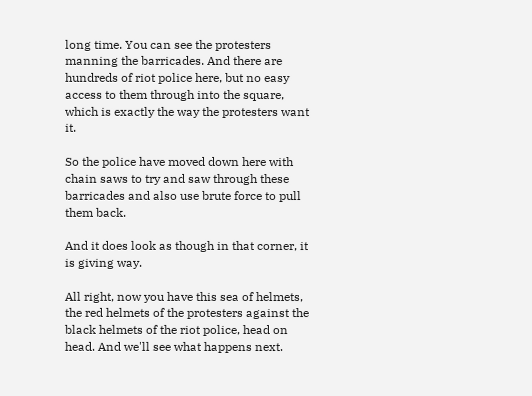long time. You can see the protesters manning the barricades. And there are hundreds of riot police here, but no easy access to them through into the square, which is exactly the way the protesters want it.

So the police have moved down here with chain saws to try and saw through these barricades and also use brute force to pull them back.

And it does look as though in that corner, it is giving way.

All right, now you have this sea of helmets, the red helmets of the protesters against the black helmets of the riot police, head on head. And we'll see what happens next.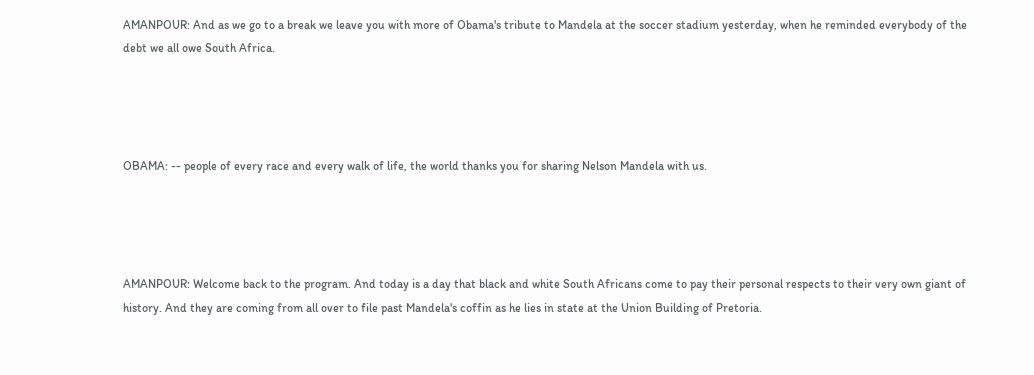AMANPOUR: And as we go to a break we leave you with more of Obama's tribute to Mandela at the soccer stadium yesterday, when he reminded everybody of the debt we all owe South Africa.




OBAMA: -- people of every race and every walk of life, the world thanks you for sharing Nelson Mandela with us.




AMANPOUR: Welcome back to the program. And today is a day that black and white South Africans come to pay their personal respects to their very own giant of history. And they are coming from all over to file past Mandela's coffin as he lies in state at the Union Building of Pretoria.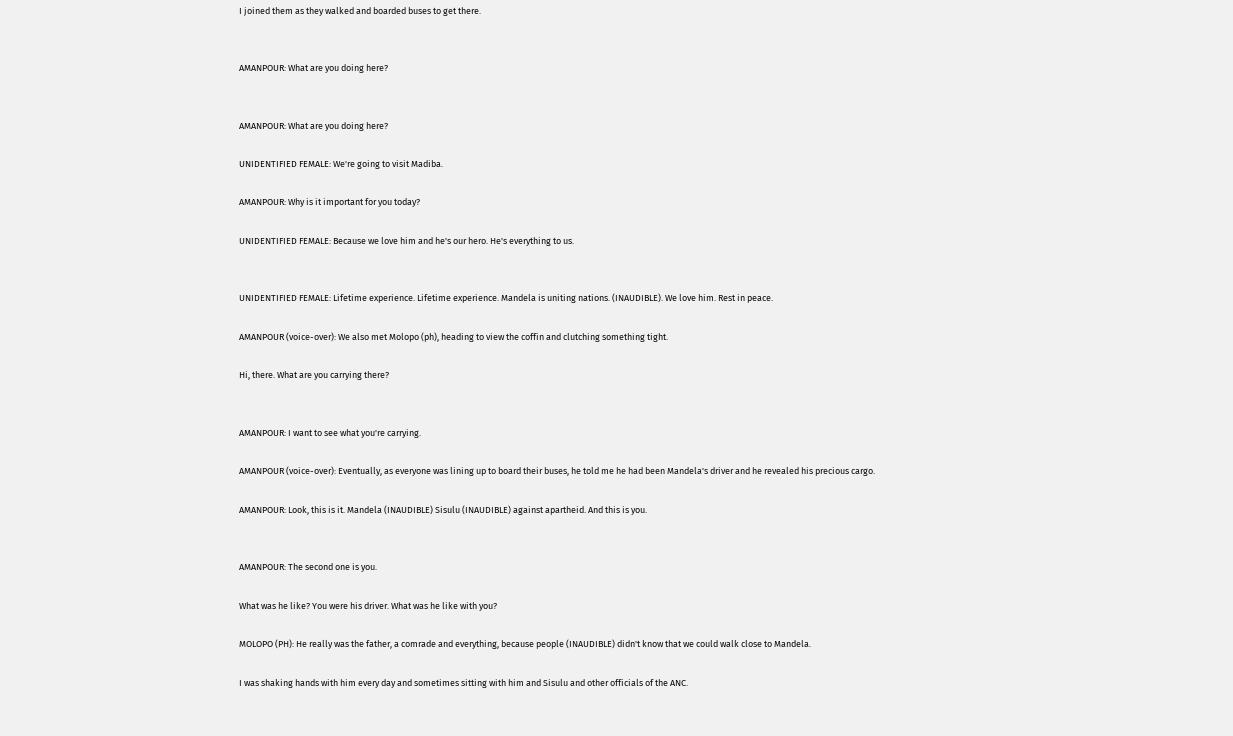I joined them as they walked and boarded buses to get there.


AMANPOUR: What are you doing here?


AMANPOUR: What are you doing here?

UNIDENTIFIED FEMALE: We're going to visit Madiba.

AMANPOUR: Why is it important for you today?

UNIDENTIFIED FEMALE: Because we love him and he's our hero. He's everything to us.


UNIDENTIFIED FEMALE: Lifetime experience. Lifetime experience. Mandela is uniting nations. (INAUDIBLE). We love him. Rest in peace.

AMANPOUR (voice-over): We also met Molopo (ph), heading to view the coffin and clutching something tight.

Hi, there. What are you carrying there?


AMANPOUR: I want to see what you're carrying.

AMANPOUR (voice-over): Eventually, as everyone was lining up to board their buses, he told me he had been Mandela's driver and he revealed his precious cargo.

AMANPOUR: Look, this is it. Mandela (INAUDIBLE) Sisulu (INAUDIBLE) against apartheid. And this is you.


AMANPOUR: The second one is you.

What was he like? You were his driver. What was he like with you?

MOLOPO (PH): He really was the father, a comrade and everything, because people (INAUDIBLE) didn't know that we could walk close to Mandela.

I was shaking hands with him every day and sometimes sitting with him and Sisulu and other officials of the ANC.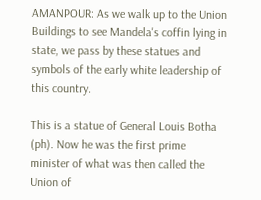AMANPOUR: As we walk up to the Union Buildings to see Mandela's coffin lying in state, we pass by these statues and symbols of the early white leadership of this country.

This is a statue of General Louis Botha (ph). Now he was the first prime minister of what was then called the Union of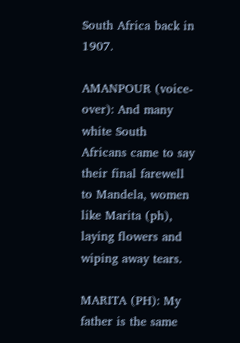South Africa back in 1907.

AMANPOUR (voice-over): And many white South Africans came to say their final farewell to Mandela, women like Marita (ph), laying flowers and wiping away tears.

MARITA (PH): My father is the same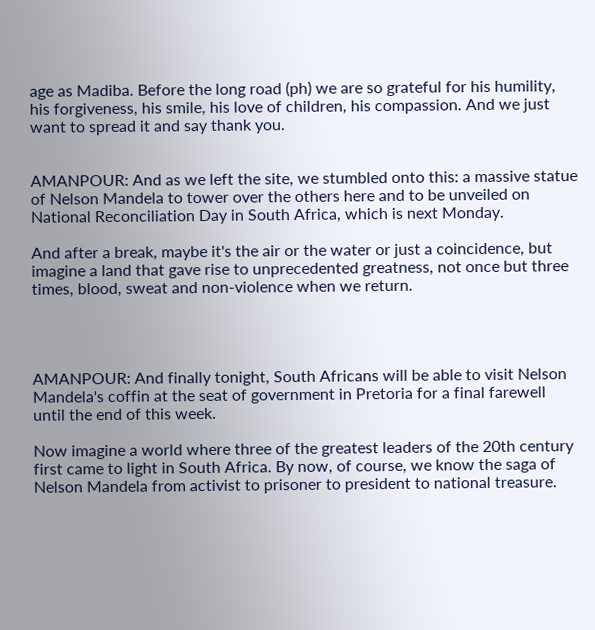age as Madiba. Before the long road (ph) we are so grateful for his humility, his forgiveness, his smile, his love of children, his compassion. And we just want to spread it and say thank you.


AMANPOUR: And as we left the site, we stumbled onto this: a massive statue of Nelson Mandela to tower over the others here and to be unveiled on National Reconciliation Day in South Africa, which is next Monday.

And after a break, maybe it's the air or the water or just a coincidence, but imagine a land that gave rise to unprecedented greatness, not once but three times, blood, sweat and non-violence when we return.




AMANPOUR: And finally tonight, South Africans will be able to visit Nelson Mandela's coffin at the seat of government in Pretoria for a final farewell until the end of this week.

Now imagine a world where three of the greatest leaders of the 20th century first came to light in South Africa. By now, of course, we know the saga of Nelson Mandela from activist to prisoner to president to national treasure.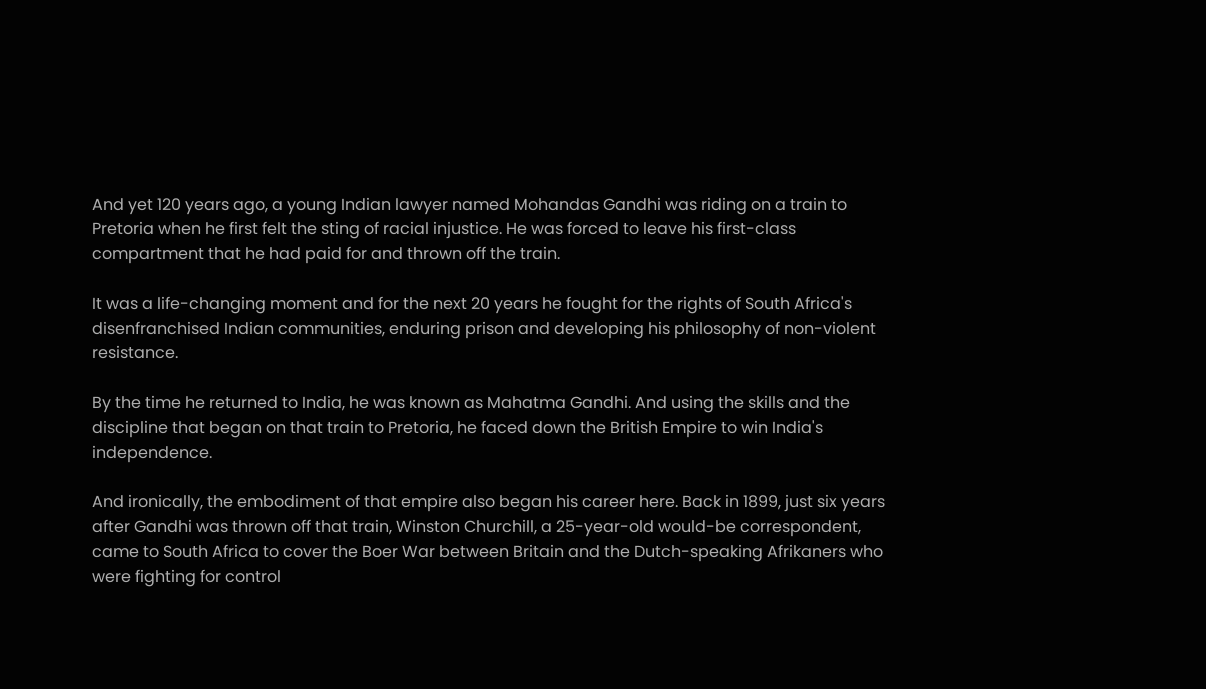And yet 120 years ago, a young Indian lawyer named Mohandas Gandhi was riding on a train to Pretoria when he first felt the sting of racial injustice. He was forced to leave his first-class compartment that he had paid for and thrown off the train.

It was a life-changing moment and for the next 20 years he fought for the rights of South Africa's disenfranchised Indian communities, enduring prison and developing his philosophy of non-violent resistance.

By the time he returned to India, he was known as Mahatma Gandhi. And using the skills and the discipline that began on that train to Pretoria, he faced down the British Empire to win India's independence.

And ironically, the embodiment of that empire also began his career here. Back in 1899, just six years after Gandhi was thrown off that train, Winston Churchill, a 25-year-old would-be correspondent, came to South Africa to cover the Boer War between Britain and the Dutch-speaking Afrikaners who were fighting for control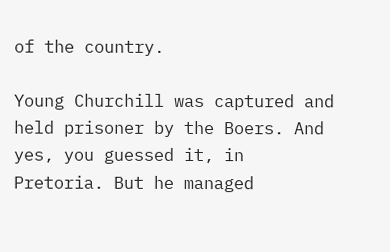of the country.

Young Churchill was captured and held prisoner by the Boers. And yes, you guessed it, in Pretoria. But he managed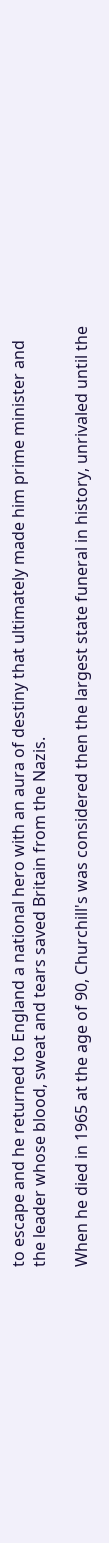to escape and he returned to England a national hero with an aura of destiny that ultimately made him prime minister and the leader whose blood, sweat and tears saved Britain from the Nazis.

When he died in 1965 at the age of 90, Churchill's was considered then the largest state funeral in history, unrivaled until the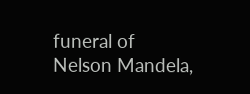funeral of Nelson Mandela,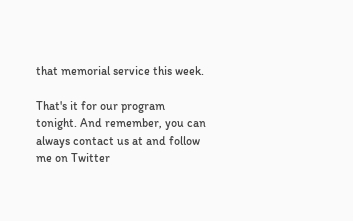that memorial service this week.

That's it for our program tonight. And remember, you can always contact us at and follow me on Twitter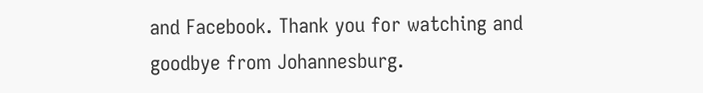and Facebook. Thank you for watching and goodbye from Johannesburg.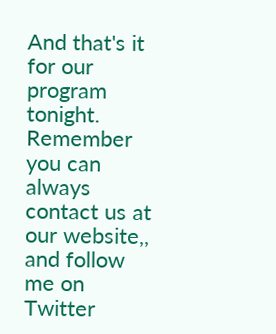And that's it for our program tonight. Remember you can always contact us at our website,, and follow me on Twitter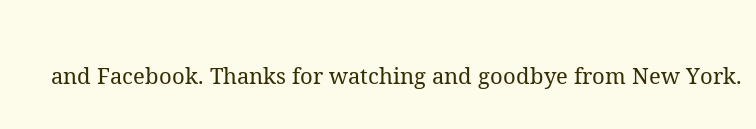and Facebook. Thanks for watching and goodbye from New York.